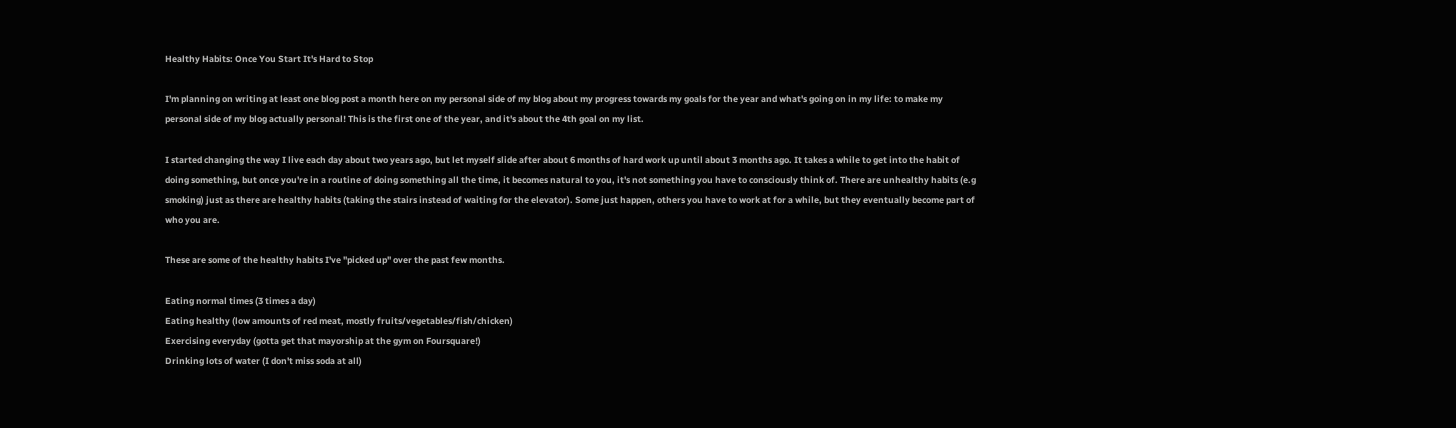Healthy Habits: Once You Start It's Hard to Stop

I'm planning on writing at least one blog post a month here on my personal side of my blog about my progress towards my goals for the year and what's going on in my life: to make my personal side of my blog actually personal! This is the first one of the year, and it's about the 4th goal on my list.

I started changing the way I live each day about two years ago, but let myself slide after about 6 months of hard work up until about 3 months ago. It takes a while to get into the habit of doing something, but once you're in a routine of doing something all the time, it becomes natural to you, it's not something you have to consciously think of. There are unhealthy habits (e.g smoking) just as there are healthy habits (taking the stairs instead of waiting for the elevator). Some just happen, others you have to work at for a while, but they eventually become part of who you are.

These are some of the healthy habits I've "picked up" over the past few months.

Eating normal times (3 times a day)
Eating healthy (low amounts of red meat, mostly fruits/vegetables/fish/chicken)
Exercising everyday (gotta get that mayorship at the gym on Foursquare!)
Drinking lots of water (I don't miss soda at all)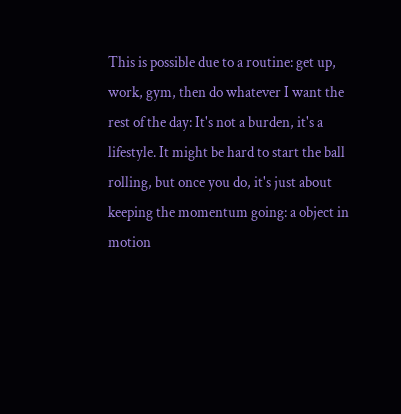This is possible due to a routine: get up, work, gym, then do whatever I want the rest of the day: It's not a burden, it's a lifestyle. It might be hard to start the ball rolling, but once you do, it's just about keeping the momentum going: a object in motion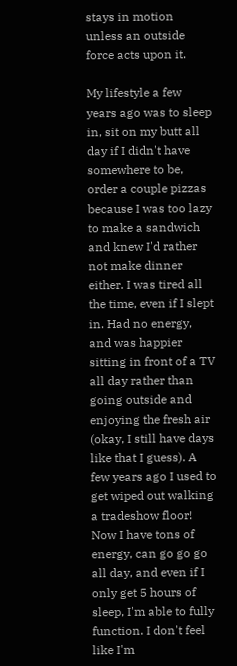stays in motion unless an outside force acts upon it.

My lifestyle a few years ago was to sleep in, sit on my butt all day if I didn't have somewhere to be, order a couple pizzas because I was too lazy to make a sandwich and knew I'd rather not make dinner either. I was tired all the time, even if I slept in. Had no energy, and was happier sitting in front of a TV all day rather than going outside and enjoying the fresh air (okay, I still have days like that I guess). A few years ago I used to get wiped out walking a tradeshow floor! Now I have tons of energy, can go go go all day, and even if I only get 5 hours of sleep, I'm able to fully function. I don't feel like I'm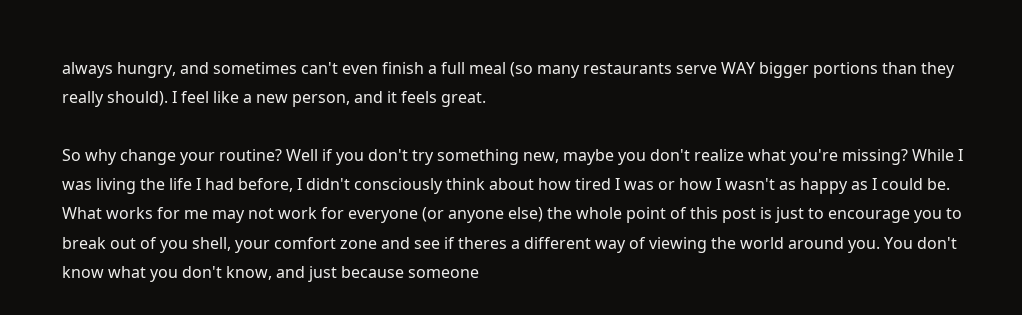always hungry, and sometimes can't even finish a full meal (so many restaurants serve WAY bigger portions than they really should). I feel like a new person, and it feels great.

So why change your routine? Well if you don't try something new, maybe you don't realize what you're missing? While I was living the life I had before, I didn't consciously think about how tired I was or how I wasn't as happy as I could be. What works for me may not work for everyone (or anyone else) the whole point of this post is just to encourage you to break out of you shell, your comfort zone and see if theres a different way of viewing the world around you. You don't know what you don't know, and just because someone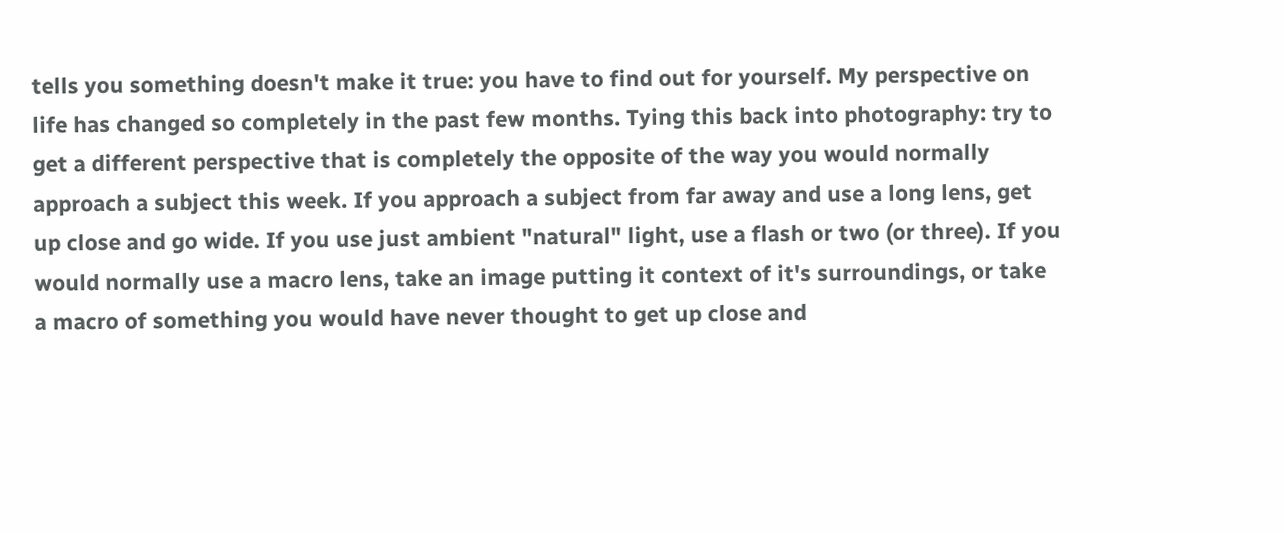tells you something doesn't make it true: you have to find out for yourself. My perspective on life has changed so completely in the past few months. Tying this back into photography: try to get a different perspective that is completely the opposite of the way you would normally approach a subject this week. If you approach a subject from far away and use a long lens, get up close and go wide. If you use just ambient "natural" light, use a flash or two (or three). If you would normally use a macro lens, take an image putting it context of it's surroundings, or take a macro of something you would have never thought to get up close and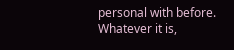personal with before. Whatever it is,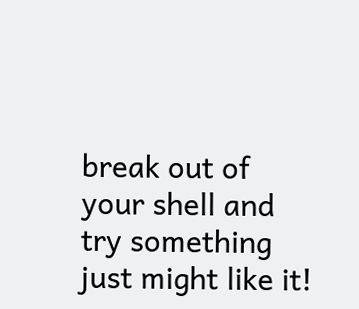break out of your shell and try something just might like it!